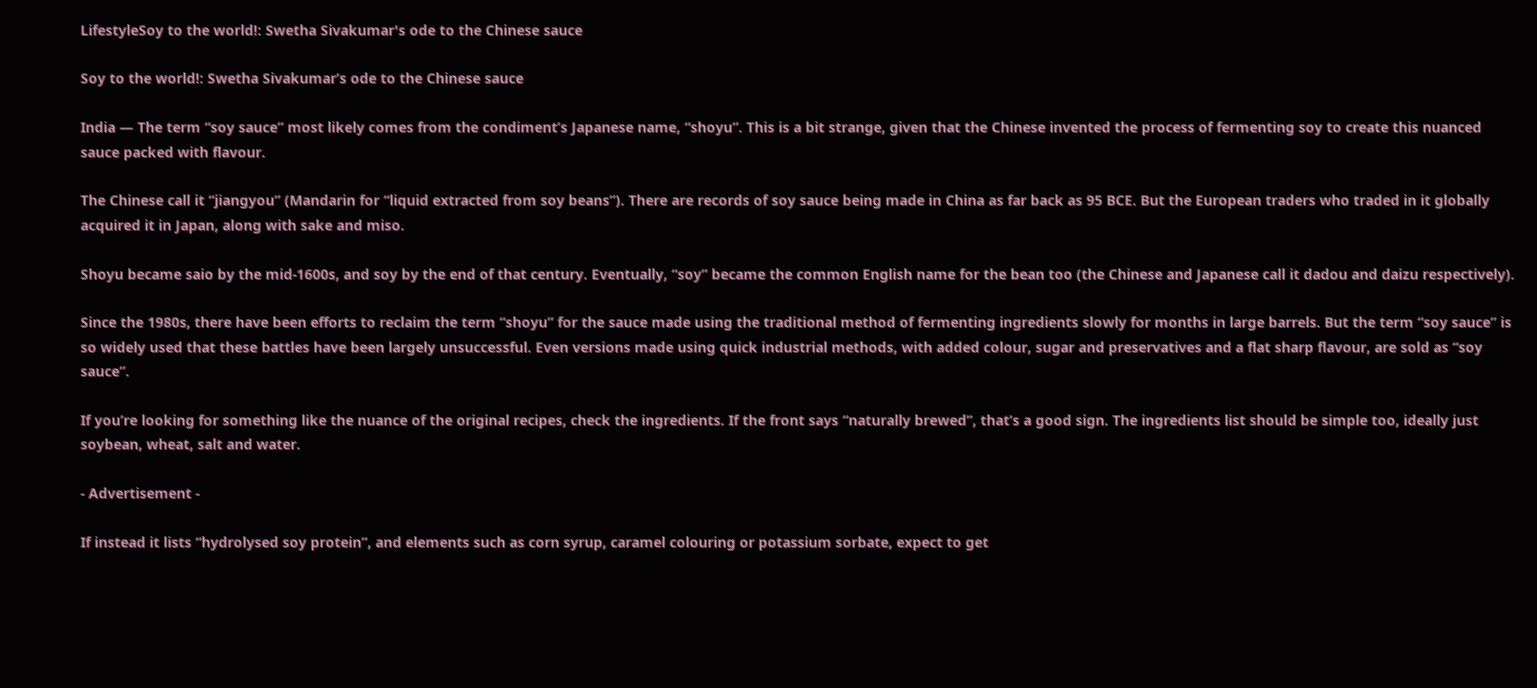LifestyleSoy to the world!: Swetha Sivakumar's ode to the Chinese sauce

Soy to the world!: Swetha Sivakumar’s ode to the Chinese sauce

India — The term “soy sauce” most likely comes from the condiment’s Japanese name, “shoyu”. This is a bit strange, given that the Chinese invented the process of fermenting soy to create this nuanced sauce packed with flavour.

The Chinese call it “jiangyou” (Mandarin for “liquid extracted from soy beans”). There are records of soy sauce being made in China as far back as 95 BCE. But the European traders who traded in it globally acquired it in Japan, along with sake and miso.

Shoyu became saio by the mid-1600s, and soy by the end of that century. Eventually, “soy” became the common English name for the bean too (the Chinese and Japanese call it dadou and daizu respectively).

Since the 1980s, there have been efforts to reclaim the term “shoyu” for the sauce made using the traditional method of fermenting ingredients slowly for months in large barrels. But the term “soy sauce” is so widely used that these battles have been largely unsuccessful. Even versions made using quick industrial methods, with added colour, sugar and preservatives and a flat sharp flavour, are sold as “soy sauce”.

If you’re looking for something like the nuance of the original recipes, check the ingredients. If the front says “naturally brewed”, that’s a good sign. The ingredients list should be simple too, ideally just soybean, wheat, salt and water.

- Advertisement -

If instead it lists “hydrolysed soy protein”, and elements such as corn syrup, caramel colouring or potassium sorbate, expect to get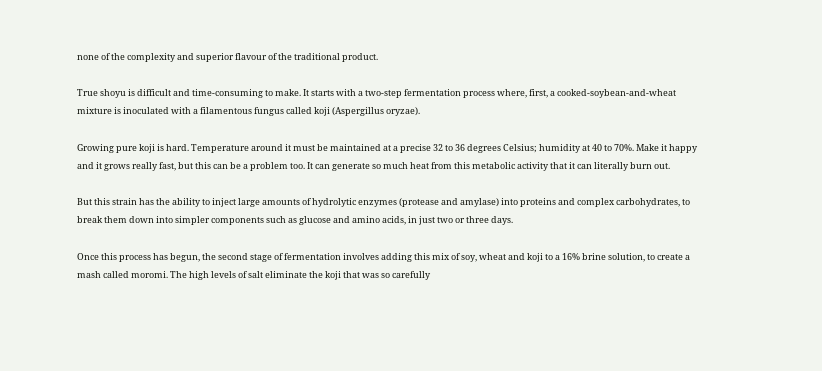none of the complexity and superior flavour of the traditional product.

True shoyu is difficult and time-consuming to make. It starts with a two-step fermentation process where, first, a cooked-soybean-and-wheat mixture is inoculated with a filamentous fungus called koji (Aspergillus oryzae).

Growing pure koji is hard. Temperature around it must be maintained at a precise 32 to 36 degrees Celsius; humidity at 40 to 70%. Make it happy and it grows really fast, but this can be a problem too. It can generate so much heat from this metabolic activity that it can literally burn out.

But this strain has the ability to inject large amounts of hydrolytic enzymes (protease and amylase) into proteins and complex carbohydrates, to break them down into simpler components such as glucose and amino acids, in just two or three days.

Once this process has begun, the second stage of fermentation involves adding this mix of soy, wheat and koji to a 16% brine solution, to create a mash called moromi. The high levels of salt eliminate the koji that was so carefully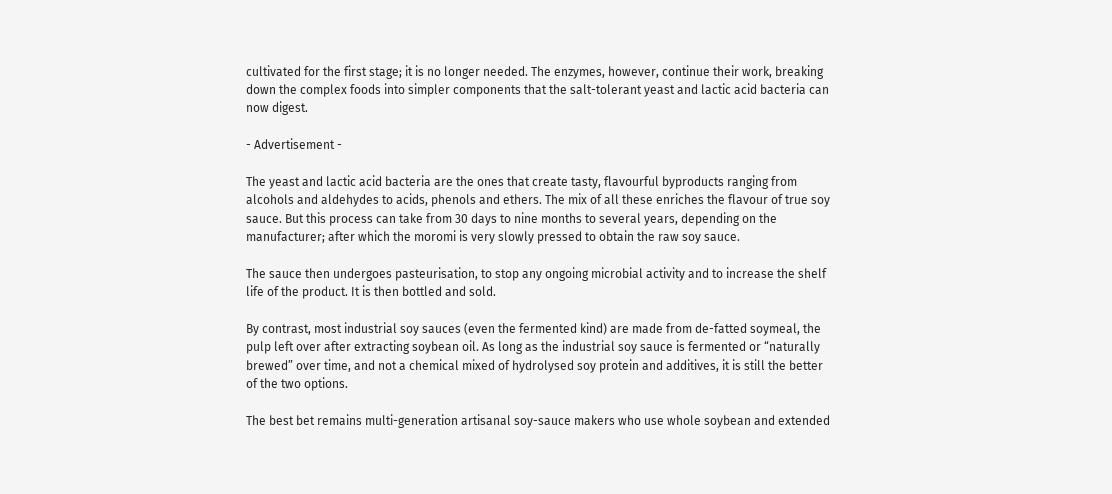cultivated for the first stage; it is no longer needed. The enzymes, however, continue their work, breaking down the complex foods into simpler components that the salt-tolerant yeast and lactic acid bacteria can now digest.

- Advertisement -

The yeast and lactic acid bacteria are the ones that create tasty, flavourful byproducts ranging from alcohols and aldehydes to acids, phenols and ethers. The mix of all these enriches the flavour of true soy sauce. But this process can take from 30 days to nine months to several years, depending on the manufacturer; after which the moromi is very slowly pressed to obtain the raw soy sauce.

The sauce then undergoes pasteurisation, to stop any ongoing microbial activity and to increase the shelf life of the product. It is then bottled and sold.

By contrast, most industrial soy sauces (even the fermented kind) are made from de-fatted soymeal, the pulp left over after extracting soybean oil. As long as the industrial soy sauce is fermented or “naturally brewed” over time, and not a chemical mixed of hydrolysed soy protein and additives, it is still the better of the two options.

The best bet remains multi-generation artisanal soy-sauce makers who use whole soybean and extended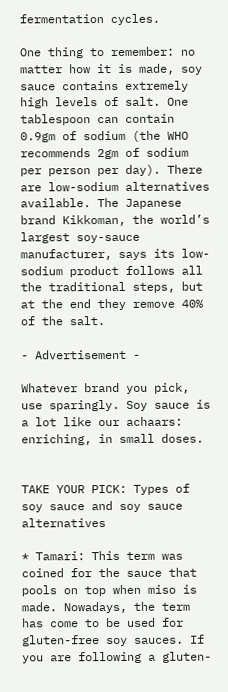fermentation cycles.

One thing to remember: no matter how it is made, soy sauce contains extremely high levels of salt. One tablespoon can contain 0.9gm of sodium (the WHO recommends 2gm of sodium per person per day). There are low-sodium alternatives available. The Japanese brand Kikkoman, the world’s largest soy-sauce manufacturer, says its low-sodium product follows all the traditional steps, but at the end they remove 40% of the salt.

- Advertisement -

Whatever brand you pick, use sparingly. Soy sauce is a lot like our achaars: enriching, in small doses.


TAKE YOUR PICK: Types of soy sauce and soy sauce alternatives

* Tamari: This term was coined for the sauce that pools on top when miso is made. Nowadays, the term has come to be used for gluten-free soy sauces. If you are following a gluten-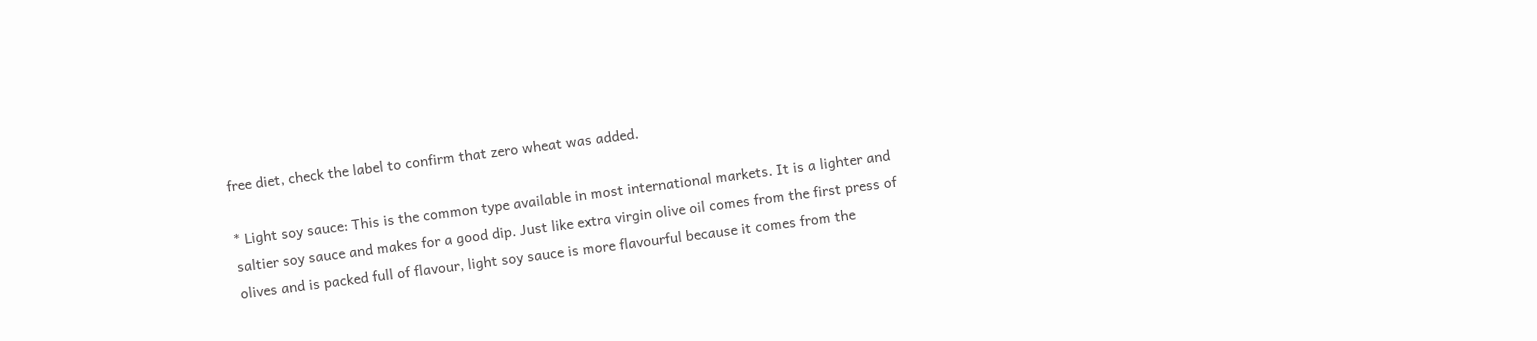free diet, check the label to confirm that zero wheat was added.

* Light soy sauce: This is the common type available in most international markets. It is a lighter and saltier soy sauce and makes for a good dip. Just like extra virgin olive oil comes from the first press of olives and is packed full of flavour, light soy sauce is more flavourful because it comes from the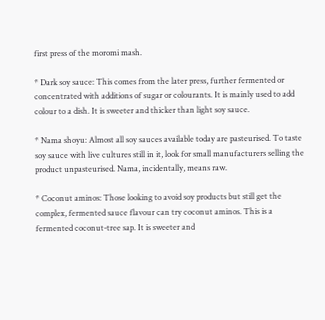first press of the moromi mash.

* Dark soy sauce: This comes from the later press, further fermented or concentrated with additions of sugar or colourants. It is mainly used to add colour to a dish. It is sweeter and thicker than light soy sauce.

* Nama shoyu: Almost all soy sauces available today are pasteurised. To taste soy sauce with live cultures still in it, look for small manufacturers selling the product unpasteurised. Nama, incidentally, means raw.

* Coconut aminos: Those looking to avoid soy products but still get the complex, fermented sauce flavour can try coconut aminos. This is a fermented coconut-tree sap. It is sweeter and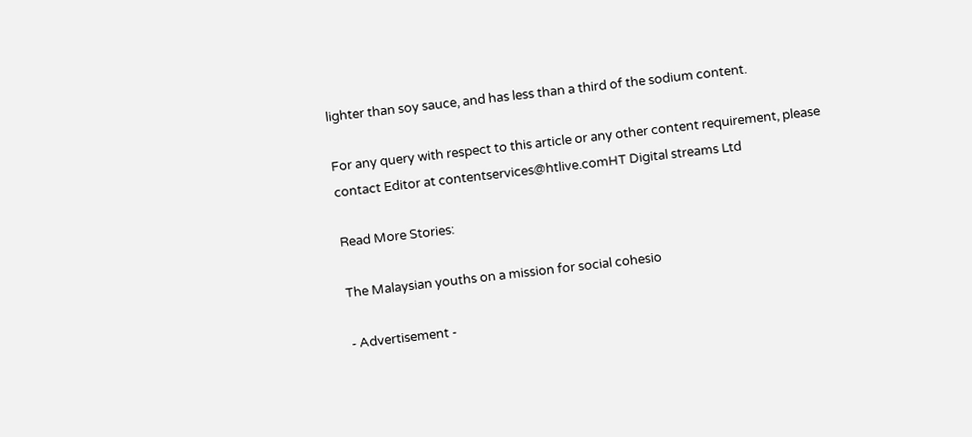lighter than soy sauce, and has less than a third of the sodium content.

For any query with respect to this article or any other content requirement, please contact Editor at contentservices@htlive.comHT Digital streams Ltd

Read More Stories:

The Malaysian youths on a mission for social cohesio

- Advertisement -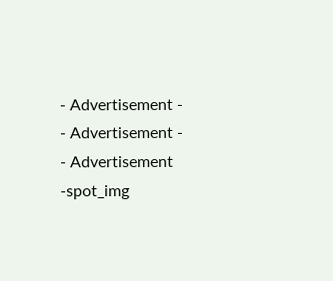- Advertisement -
- Advertisement -
- Advertisement -spot_img